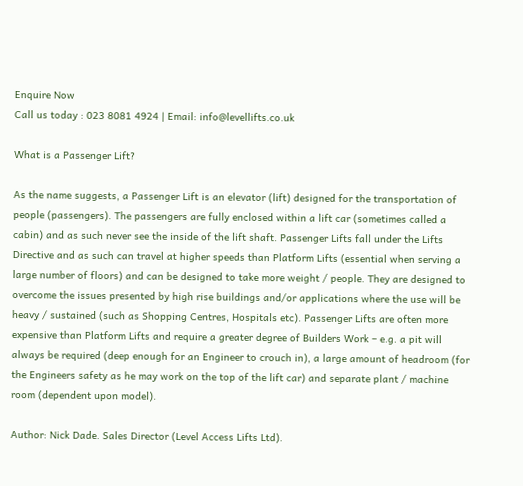Enquire Now
Call us today : 023 8081 4924 | Email: info@levellifts.co.uk

What is a Passenger Lift?

As the name suggests, a Passenger Lift is an elevator (lift) designed for the transportation of people (passengers). The passengers are fully enclosed within a lift car (sometimes called a cabin) and as such never see the inside of the lift shaft. Passenger Lifts fall under the Lifts Directive and as such can travel at higher speeds than Platform Lifts (essential when serving a large number of floors) and can be designed to take more weight / people. They are designed to overcome the issues presented by high rise buildings and/or applications where the use will be heavy / sustained (such as Shopping Centres, Hospitals etc). Passenger Lifts are often more expensive than Platform Lifts and require a greater degree of Builders Work – e.g. a pit will always be required (deep enough for an Engineer to crouch in), a large amount of headroom (for the Engineers safety as he may work on the top of the lift car) and separate plant / machine room (dependent upon model).

Author: Nick Dade. Sales Director (Level Access Lifts Ltd).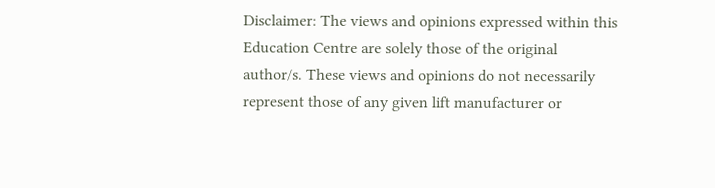Disclaimer: The views and opinions expressed within this Education Centre are solely those of the original author/s. These views and opinions do not necessarily represent those of any given lift manufacturer or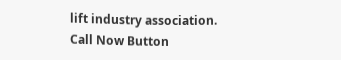lift industry association.
Call Now Button